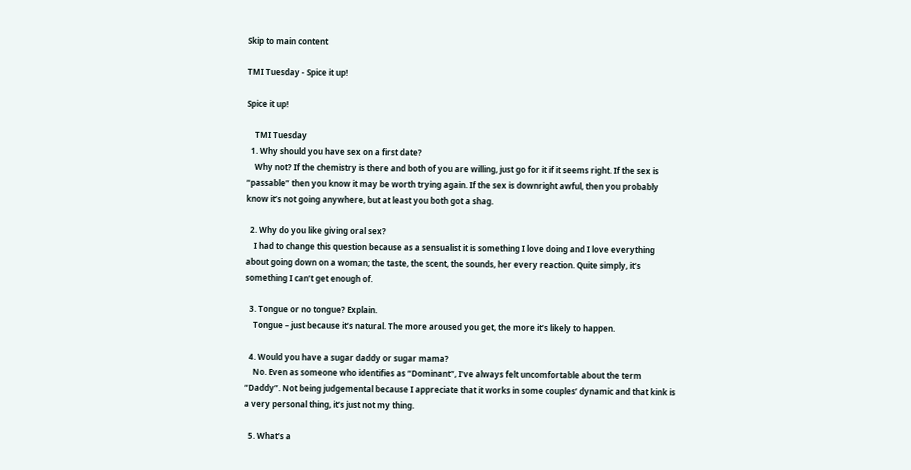Skip to main content

TMI Tuesday - Spice it up!

Spice it up!

    TMI Tuesday
  1. Why should you have sex on a first date?
    Why not? If the chemistry is there and both of you are willing, just go for it if it seems right. If the sex is “passable” then you know it may be worth trying again. If the sex is downright awful, then you probably know it’s not going anywhere, but at least you both got a shag.

  2. Why do you like giving oral sex?
    I had to change this question because as a sensualist it is something I love doing and I love everything about going down on a woman; the taste, the scent, the sounds, her every reaction. Quite simply, it’s something I can’t get enough of.

  3. Tongue or no tongue? Explain.
    Tongue – just because it’s natural. The more aroused you get, the more it’s likely to happen.

  4. Would you have a sugar daddy or sugar mama?
    No. Even as someone who identifies as “Dominant”, I’ve always felt uncomfortable about the term “Daddy”. Not being judgemental because I appreciate that it works in some couples’ dynamic and that kink is a very personal thing, it’s just not my thing.

  5. What’s a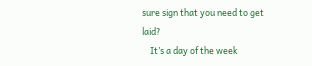sure sign that you need to get laid?
    It’s a day of the week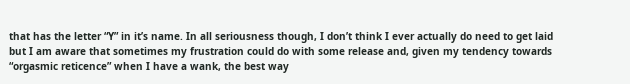that has the letter “Y” in it’s name. In all seriousness though, I don’t think I ever actually do need to get laid but I am aware that sometimes my frustration could do with some release and, given my tendency towards “orgasmic reticence” when I have a wank, the best way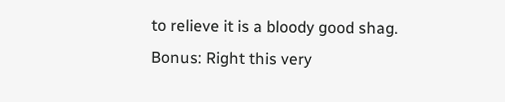to relieve it is a bloody good shag.
Bonus: Right this very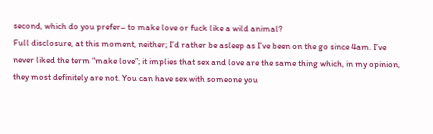second, which do you prefer– to make love or fuck like a wild animal?
Full disclosure, at this moment, neither; I’d rather be asleep as I’ve been on the go since 4am. I’ve never liked the term “make love”; it implies that sex and love are the same thing which, in my opinion, they most definitely are not. You can have sex with someone you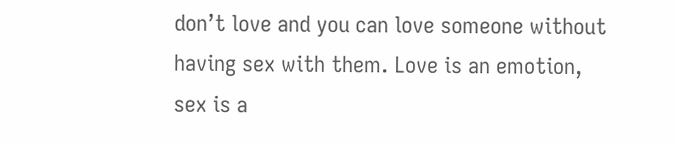don’t love and you can love someone without having sex with them. Love is an emotion, sex is a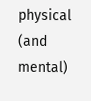physical (and mental)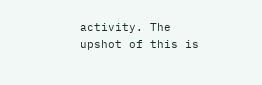activity. The upshot of this is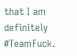that I am definitely #TeamFuck.